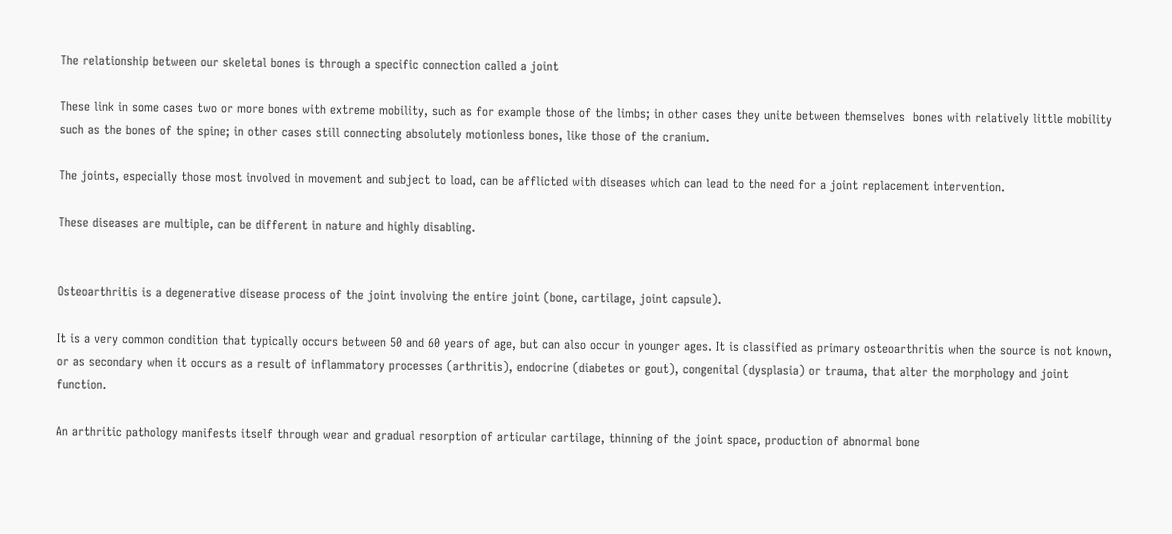The relationship between our skeletal bones is through a specific connection called a joint

These link in some cases two or more bones with extreme mobility, such as for example those of the limbs; in other cases they unite between themselves  bones with relatively little mobility such as the bones of the spine; in other cases still connecting absolutely motionless bones, like those of the cranium.

The joints, especially those most involved in movement and subject to load, can be afflicted with diseases which can lead to the need for a joint replacement intervention.

These diseases are multiple, can be different in nature and highly disabling.


Osteoarthritis is a degenerative disease process of the joint involving the entire joint (bone, cartilage, joint capsule).

It is a very common condition that typically occurs between 50 and 60 years of age, but can also occur in younger ages. It is classified as primary osteoarthritis when the source is not known, or as secondary when it occurs as a result of inflammatory processes (arthritis), endocrine (diabetes or gout), congenital (dysplasia) or trauma, that alter the morphology and joint function.

An arthritic pathology manifests itself through wear and gradual resorption of articular cartilage, thinning of the joint space, production of abnormal bone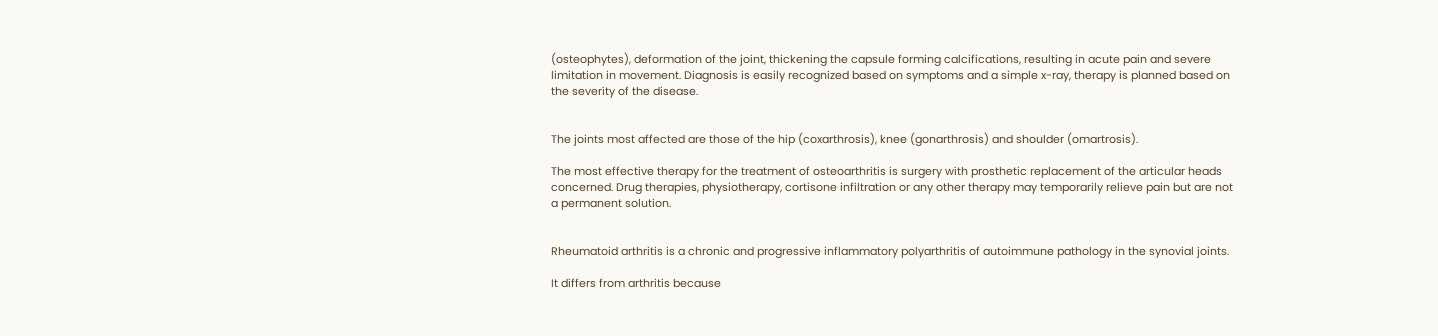(osteophytes), deformation of the joint, thickening the capsule forming calcifications, resulting in acute pain and severe limitation in movement. Diagnosis is easily recognized based on symptoms and a simple x-ray, therapy is planned based on the severity of the disease.


The joints most affected are those of the hip (coxarthrosis), knee (gonarthrosis) and shoulder (omartrosis).

The most effective therapy for the treatment of osteoarthritis is surgery with prosthetic replacement of the articular heads concerned. Drug therapies, physiotherapy, cortisone infiltration or any other therapy may temporarily relieve pain but are not a permanent solution.


Rheumatoid arthritis is a chronic and progressive inflammatory polyarthritis of autoimmune pathology in the synovial joints.

It differs from arthritis because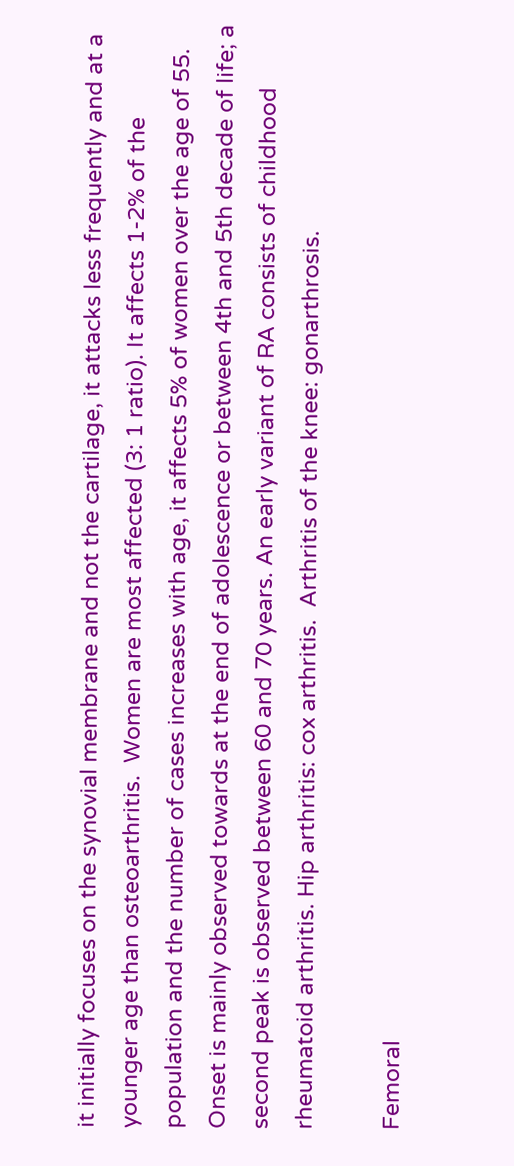it initially focuses on the synovial membrane and not the cartilage, it attacks less frequently and at a younger age than osteoarthritis.  Women are most affected (3: 1 ratio). It affects 1-2% of the population and the number of cases increases with age, it affects 5% of women over the age of 55. Onset is mainly observed towards at the end of adolescence or between 4th and 5th decade of life; a second peak is observed between 60 and 70 years. An early variant of RA consists of childhood   rheumatoid arthritis. Hip arthritis: cox arthritis.  Arthritis of the knee: gonarthrosis.

Femoral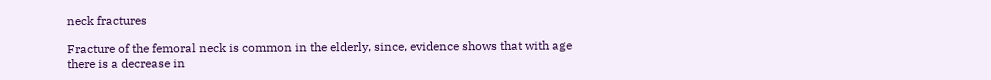neck fractures

Fracture of the femoral neck is common in the elderly, since, evidence shows that with age there is a decrease in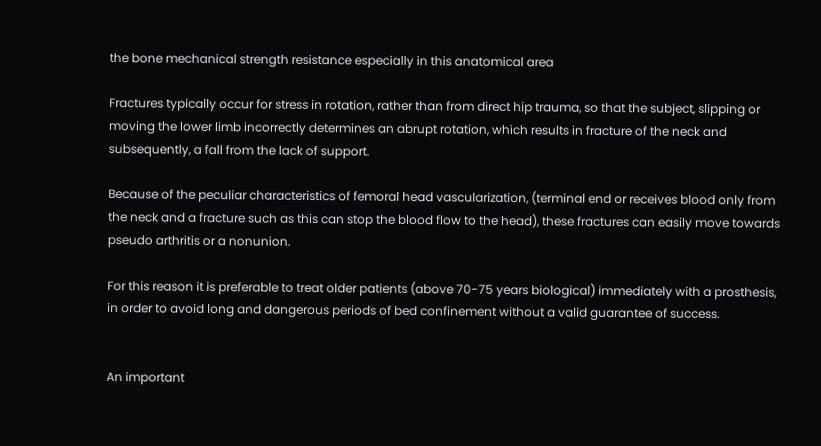the bone mechanical strength resistance especially in this anatomical area

Fractures typically occur for stress in rotation, rather than from direct hip trauma, so that the subject, slipping or moving the lower limb incorrectly determines an abrupt rotation, which results in fracture of the neck and subsequently, a fall from the lack of support.

Because of the peculiar characteristics of femoral head vascularization, (terminal end or receives blood only from the neck and a fracture such as this can stop the blood flow to the head), these fractures can easily move towards pseudo arthritis or a nonunion.

For this reason it is preferable to treat older patients (above 70-75 years biological) immediately with a prosthesis, in order to avoid long and dangerous periods of bed confinement without a valid guarantee of success.


An important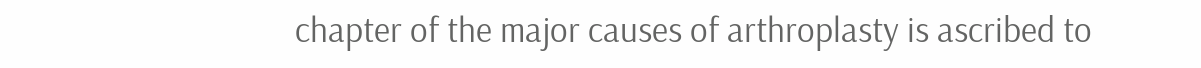chapter of the major causes of arthroplasty is ascribed to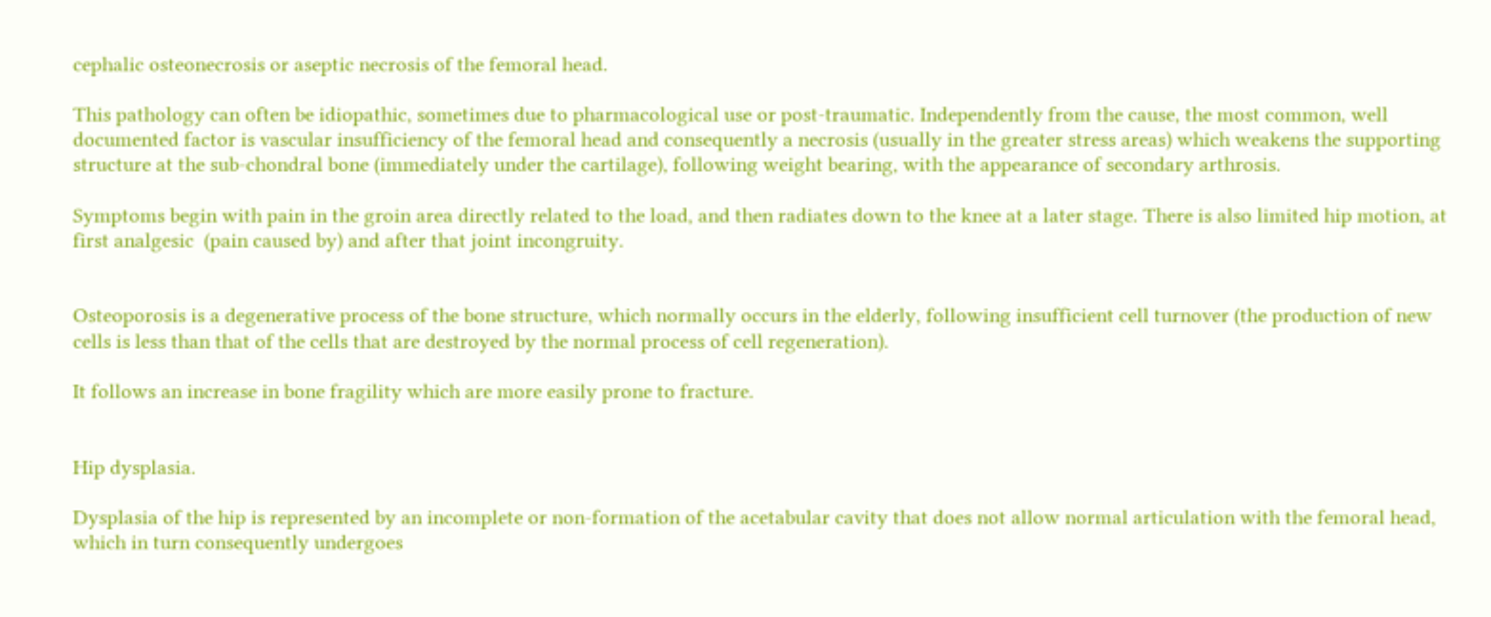cephalic osteonecrosis or aseptic necrosis of the femoral head.

This pathology can often be idiopathic, sometimes due to pharmacological use or post-traumatic. Independently from the cause, the most common, well documented factor is vascular insufficiency of the femoral head and consequently a necrosis (usually in the greater stress areas) which weakens the supporting structure at the sub-chondral bone (immediately under the cartilage), following weight bearing, with the appearance of secondary arthrosis.

Symptoms begin with pain in the groin area directly related to the load, and then radiates down to the knee at a later stage. There is also limited hip motion, at first analgesic  (pain caused by) and after that joint incongruity.


Osteoporosis is a degenerative process of the bone structure, which normally occurs in the elderly, following insufficient cell turnover (the production of new cells is less than that of the cells that are destroyed by the normal process of cell regeneration).

It follows an increase in bone fragility which are more easily prone to fracture.


Hip dysplasia.

Dysplasia of the hip is represented by an incomplete or non-formation of the acetabular cavity that does not allow normal articulation with the femoral head, which in turn consequently undergoes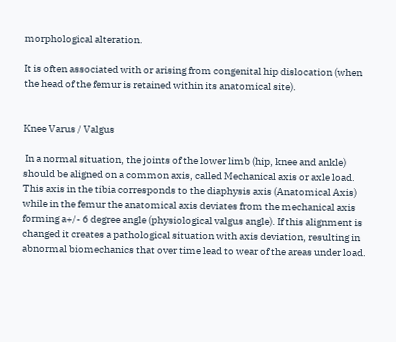morphological alteration.

It is often associated with or arising from congenital hip dislocation (when the head of the femur is retained within its anatomical site).


Knee Varus / Valgus

 In a normal situation, the joints of the lower limb (hip, knee and ankle) should be aligned on a common axis, called Mechanical axis or axle load. This axis in the tibia corresponds to the diaphysis axis (Anatomical Axis) while in the femur the anatomical axis deviates from the mechanical axis forming a+/- 6 degree angle (physiological valgus angle). If this alignment is changed it creates a pathological situation with axis deviation, resulting in abnormal biomechanics that over time lead to wear of the areas under load.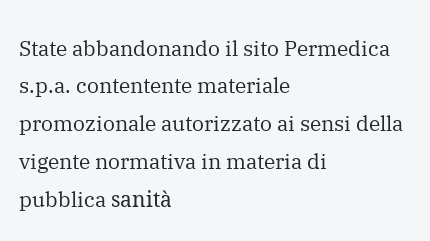State abbandonando il sito Permedica s.p.a. contentente materiale promozionale autorizzato ai sensi della vigente normativa in materia di pubblica sanità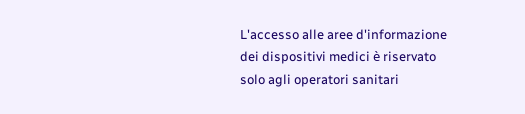L'accesso alle aree d'informazione dei dispositivi medici è riservato solo agli operatori sanitari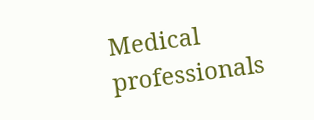Medical professionals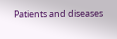Patients and diseases